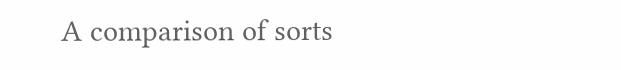A comparison of sorts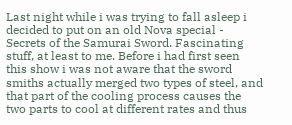Last night while i was trying to fall asleep i decided to put on an old Nova special - Secrets of the Samurai Sword. Fascinating stuff, at least to me. Before i had first seen this show i was not aware that the sword smiths actually merged two types of steel, and that part of the cooling process causes the two parts to cool at different rates and thus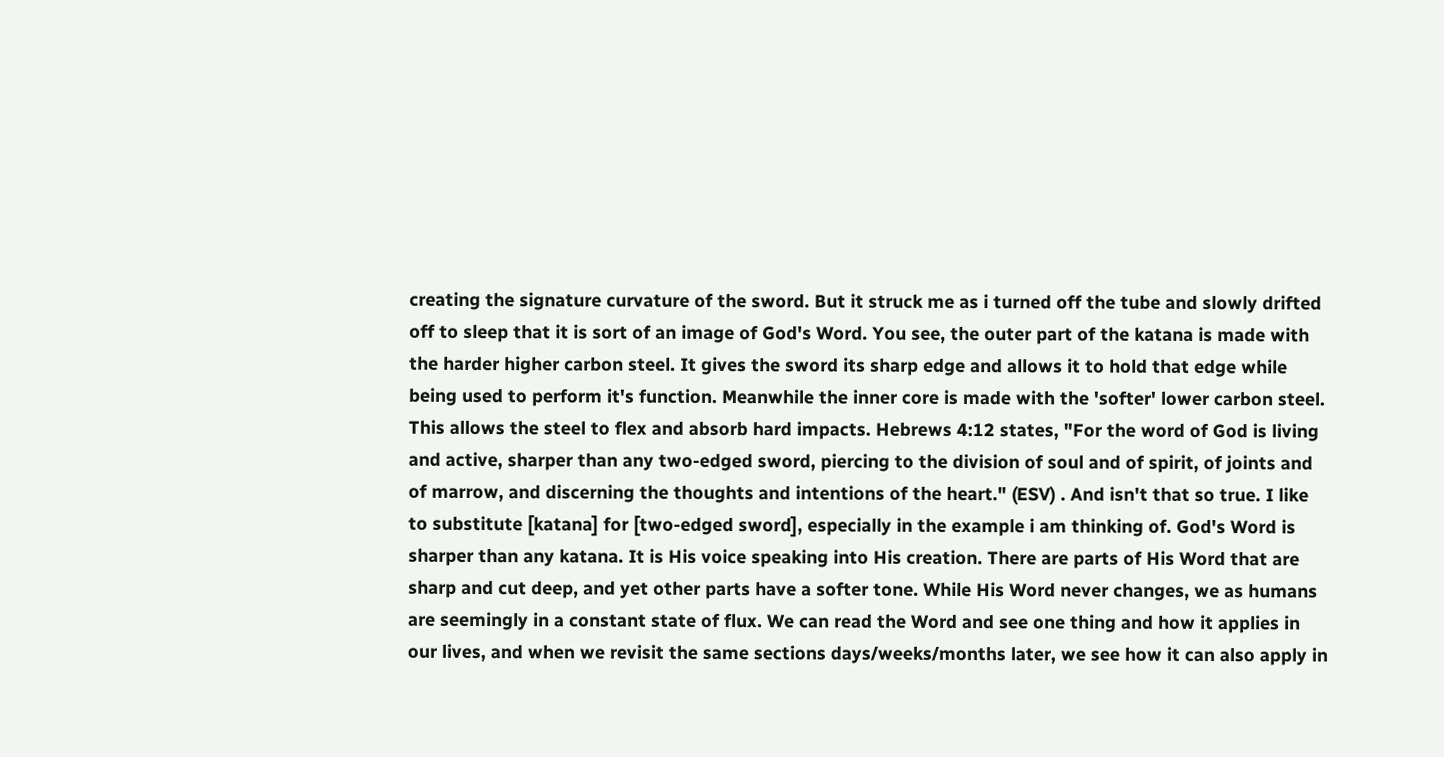creating the signature curvature of the sword. But it struck me as i turned off the tube and slowly drifted off to sleep that it is sort of an image of God's Word. You see, the outer part of the katana is made with the harder higher carbon steel. It gives the sword its sharp edge and allows it to hold that edge while being used to perform it's function. Meanwhile the inner core is made with the 'softer' lower carbon steel. This allows the steel to flex and absorb hard impacts. Hebrews 4:12 states, "For the word of God is living and active, sharper than any two-edged sword, piercing to the division of soul and of spirit, of joints and of marrow, and discerning the thoughts and intentions of the heart." (ESV) . And isn't that so true. I like to substitute [katana] for [two-edged sword], especially in the example i am thinking of. God's Word is sharper than any katana. It is His voice speaking into His creation. There are parts of His Word that are sharp and cut deep, and yet other parts have a softer tone. While His Word never changes, we as humans are seemingly in a constant state of flux. We can read the Word and see one thing and how it applies in our lives, and when we revisit the same sections days/weeks/months later, we see how it can also apply in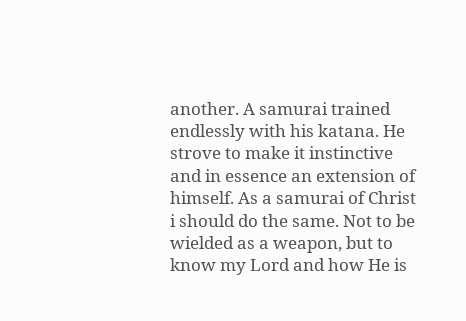another. A samurai trained endlessly with his katana. He strove to make it instinctive and in essence an extension of himself. As a samurai of Christ i should do the same. Not to be wielded as a weapon, but to know my Lord and how He is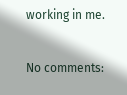working in me.

No comments: